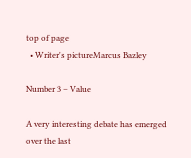top of page
  • Writer's pictureMarcus Bazley

Number 3 – Value

A very interesting debate has emerged over the last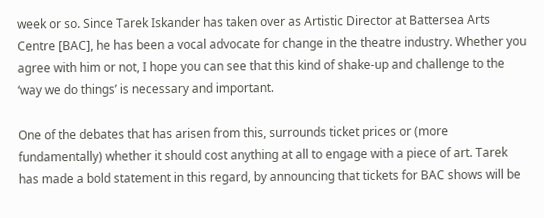week or so. Since Tarek Iskander has taken over as Artistic Director at Battersea Arts Centre [BAC], he has been a vocal advocate for change in the theatre industry. Whether you agree with him or not, I hope you can see that this kind of shake-up and challenge to the ‘way we do things’ is necessary and important.

One of the debates that has arisen from this, surrounds ticket prices or (more fundamentally) whether it should cost anything at all to engage with a piece of art. Tarek has made a bold statement in this regard, by announcing that tickets for BAC shows will be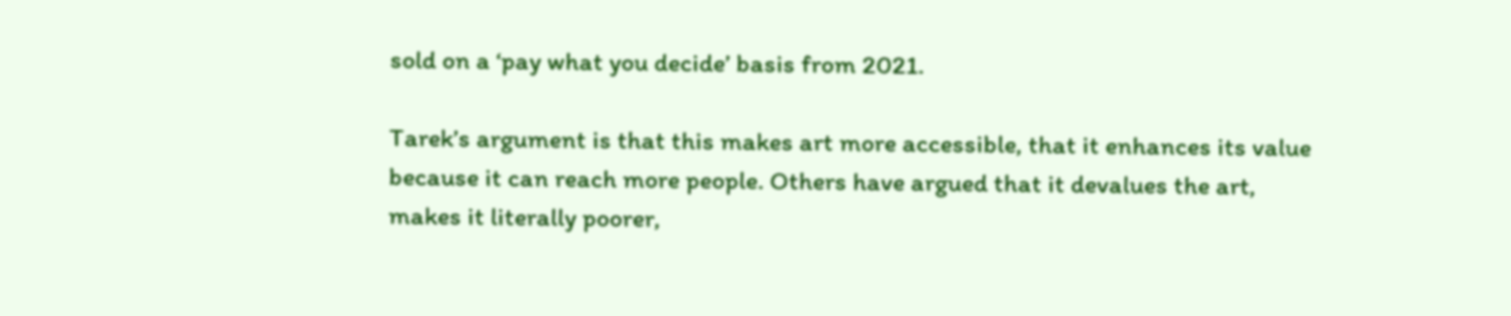sold on a ‘pay what you decide’ basis from 2021.

Tarek’s argument is that this makes art more accessible, that it enhances its value because it can reach more people. Others have argued that it devalues the art, makes it literally poorer,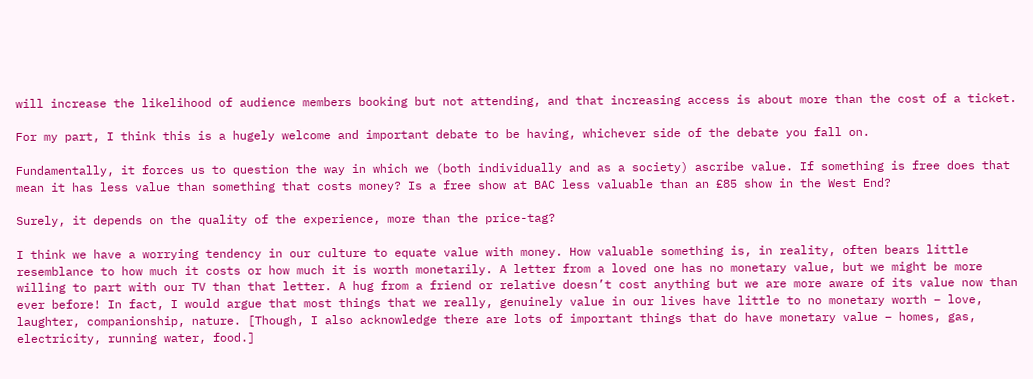will increase the likelihood of audience members booking but not attending, and that increasing access is about more than the cost of a ticket.

For my part, I think this is a hugely welcome and important debate to be having, whichever side of the debate you fall on.

Fundamentally, it forces us to question the way in which we (both individually and as a society) ascribe value. If something is free does that mean it has less value than something that costs money? Is a free show at BAC less valuable than an £85 show in the West End?

Surely, it depends on the quality of the experience, more than the price-tag?

I think we have a worrying tendency in our culture to equate value with money. How valuable something is, in reality, often bears little resemblance to how much it costs or how much it is worth monetarily. A letter from a loved one has no monetary value, but we might be more willing to part with our TV than that letter. A hug from a friend or relative doesn’t cost anything but we are more aware of its value now than ever before! In fact, I would argue that most things that we really, genuinely value in our lives have little to no monetary worth – love, laughter, companionship, nature. [Though, I also acknowledge there are lots of important things that do have monetary value – homes, gas, electricity, running water, food.]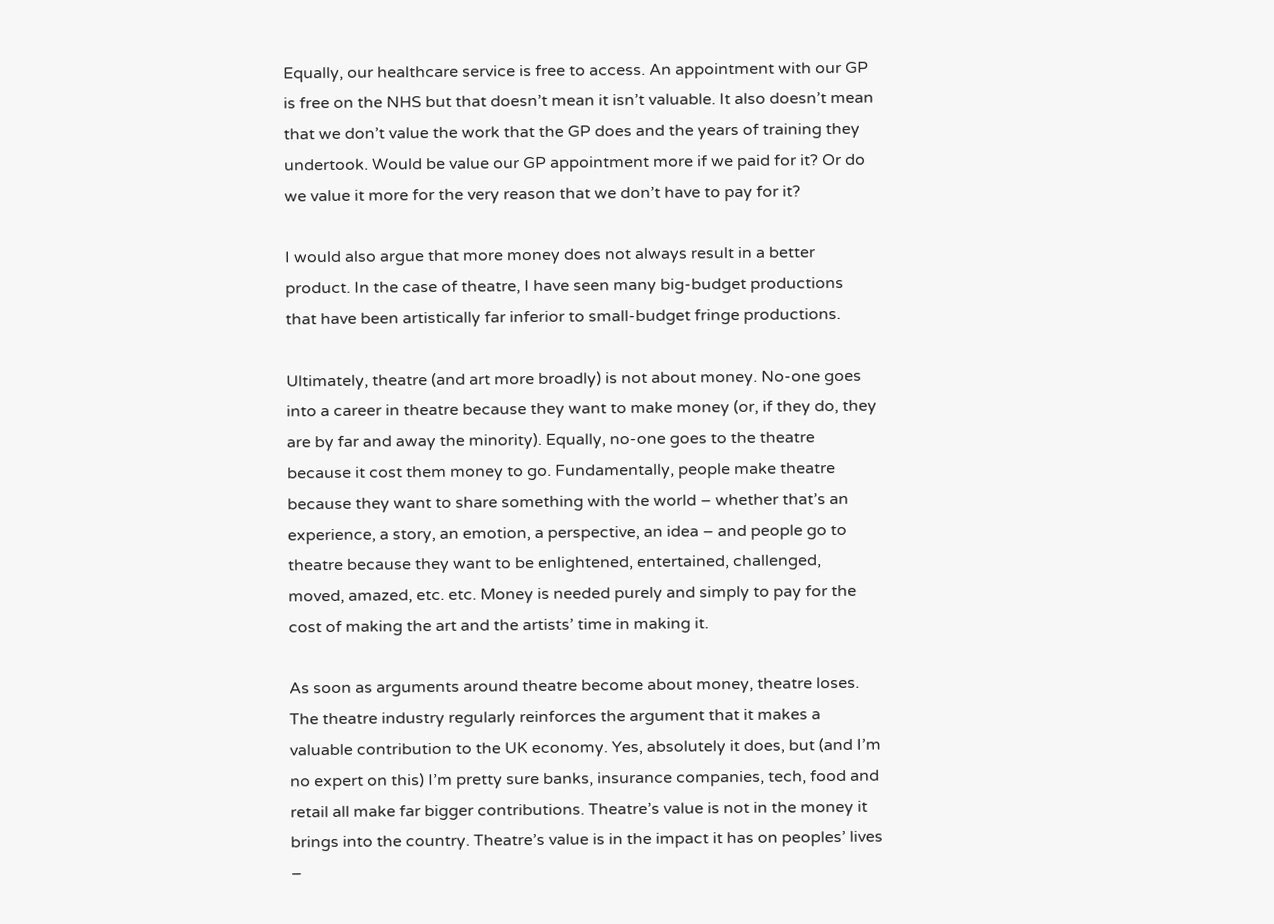Equally, our healthcare service is free to access. An appointment with our GP is free on the NHS but that doesn’t mean it isn’t valuable. It also doesn’t mean that we don’t value the work that the GP does and the years of training they undertook. Would be value our GP appointment more if we paid for it? Or do we value it more for the very reason that we don’t have to pay for it?

I would also argue that more money does not always result in a better product. In the case of theatre, I have seen many big-budget productions that have been artistically far inferior to small-budget fringe productions.

Ultimately, theatre (and art more broadly) is not about money. No-one goes into a career in theatre because they want to make money (or, if they do, they are by far and away the minority). Equally, no-one goes to the theatre because it cost them money to go. Fundamentally, people make theatre because they want to share something with the world – whether that’s an experience, a story, an emotion, a perspective, an idea – and people go to theatre because they want to be enlightened, entertained, challenged, moved, amazed, etc. etc. Money is needed purely and simply to pay for the cost of making the art and the artists’ time in making it.

As soon as arguments around theatre become about money, theatre loses. The theatre industry regularly reinforces the argument that it makes a valuable contribution to the UK economy. Yes, absolutely it does, but (and I’m no expert on this) I’m pretty sure banks, insurance companies, tech, food and retail all make far bigger contributions. Theatre’s value is not in the money it brings into the country. Theatre’s value is in the impact it has on peoples’ lives –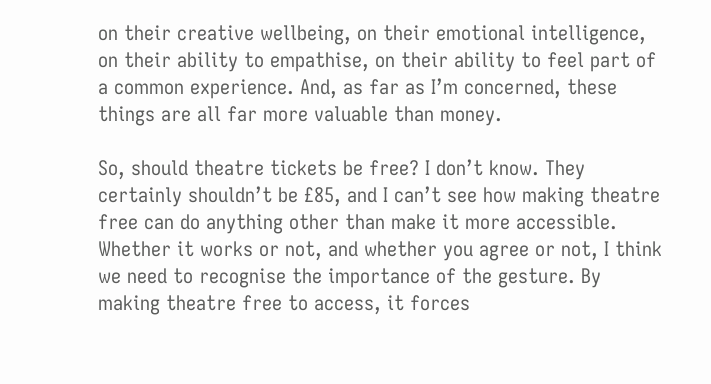on their creative wellbeing, on their emotional intelligence, on their ability to empathise, on their ability to feel part of a common experience. And, as far as I’m concerned, these things are all far more valuable than money.

So, should theatre tickets be free? I don’t know. They certainly shouldn’t be £85, and I can’t see how making theatre free can do anything other than make it more accessible. Whether it works or not, and whether you agree or not, I think we need to recognise the importance of the gesture. By making theatre free to access, it forces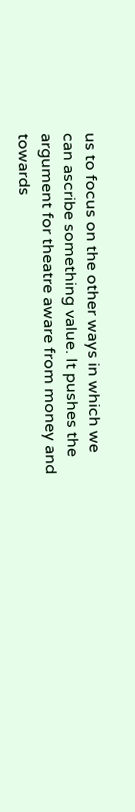us to focus on the other ways in which we can ascribe something value. It pushes the argument for theatre aware from money and towards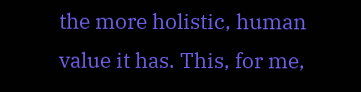the more holistic, human value it has. This, for me,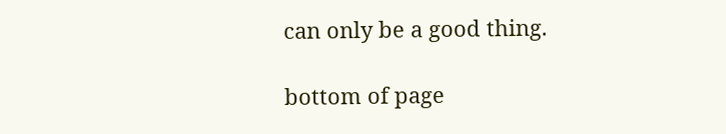can only be a good thing.

bottom of page